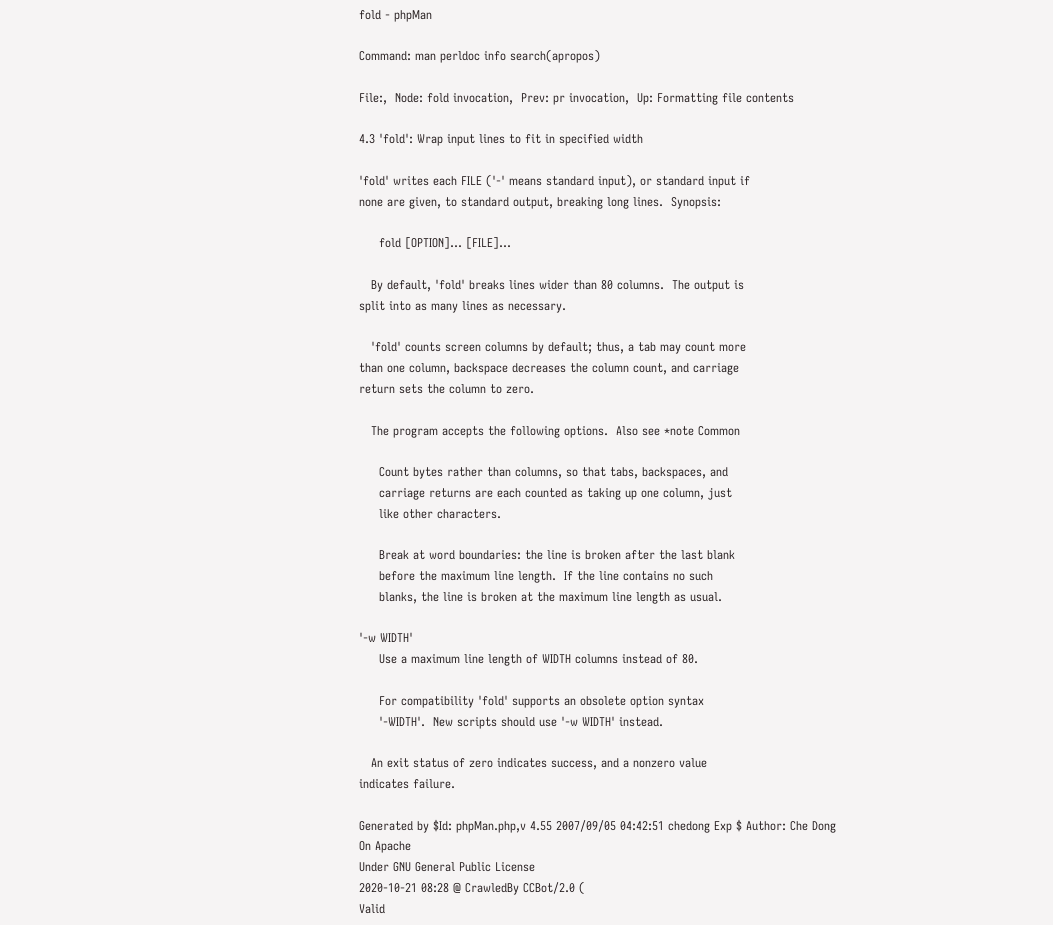fold - phpMan

Command: man perldoc info search(apropos)

File:,  Node: fold invocation,  Prev: pr invocation,  Up: Formatting file contents

4.3 'fold': Wrap input lines to fit in specified width

'fold' writes each FILE ('-' means standard input), or standard input if
none are given, to standard output, breaking long lines.  Synopsis:

     fold [OPTION]... [FILE]...

   By default, 'fold' breaks lines wider than 80 columns.  The output is
split into as many lines as necessary.

   'fold' counts screen columns by default; thus, a tab may count more
than one column, backspace decreases the column count, and carriage
return sets the column to zero.

   The program accepts the following options.  Also see *note Common

     Count bytes rather than columns, so that tabs, backspaces, and
     carriage returns are each counted as taking up one column, just
     like other characters.

     Break at word boundaries: the line is broken after the last blank
     before the maximum line length.  If the line contains no such
     blanks, the line is broken at the maximum line length as usual.

'-w WIDTH'
     Use a maximum line length of WIDTH columns instead of 80.

     For compatibility 'fold' supports an obsolete option syntax
     '-WIDTH'.  New scripts should use '-w WIDTH' instead.

   An exit status of zero indicates success, and a nonzero value
indicates failure.

Generated by $Id: phpMan.php,v 4.55 2007/09/05 04:42:51 chedong Exp $ Author: Che Dong
On Apache
Under GNU General Public License
2020-10-21 08:28 @ CrawledBy CCBot/2.0 (
Valid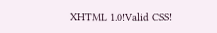XHTML 1.0!Valid CSS!